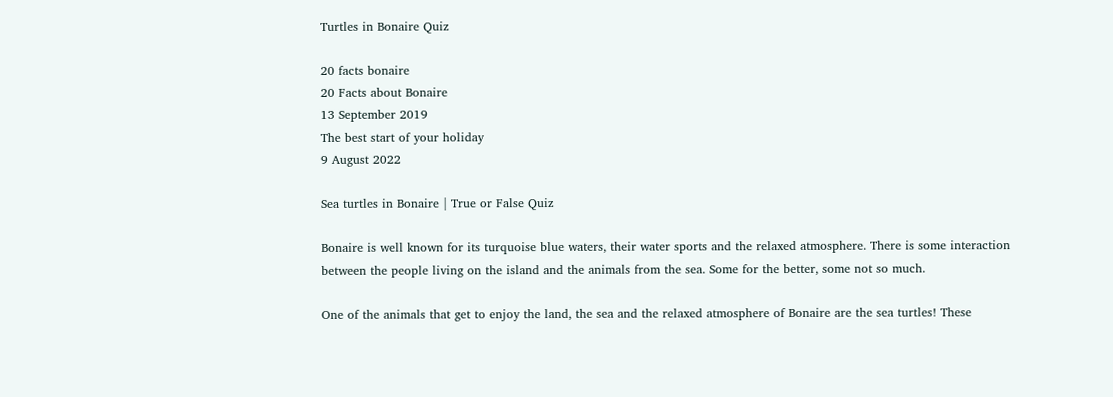Turtles in Bonaire Quiz

20 facts bonaire
20 Facts about Bonaire
13 September 2019
The best start of your holiday
9 August 2022

Sea turtles in Bonaire | True or False Quiz

Bonaire is well known for its turquoise blue waters, their water sports and the relaxed atmosphere. There is some interaction between the people living on the island and the animals from the sea. Some for the better, some not so much.

One of the animals that get to enjoy the land, the sea and the relaxed atmosphere of Bonaire are the sea turtles! These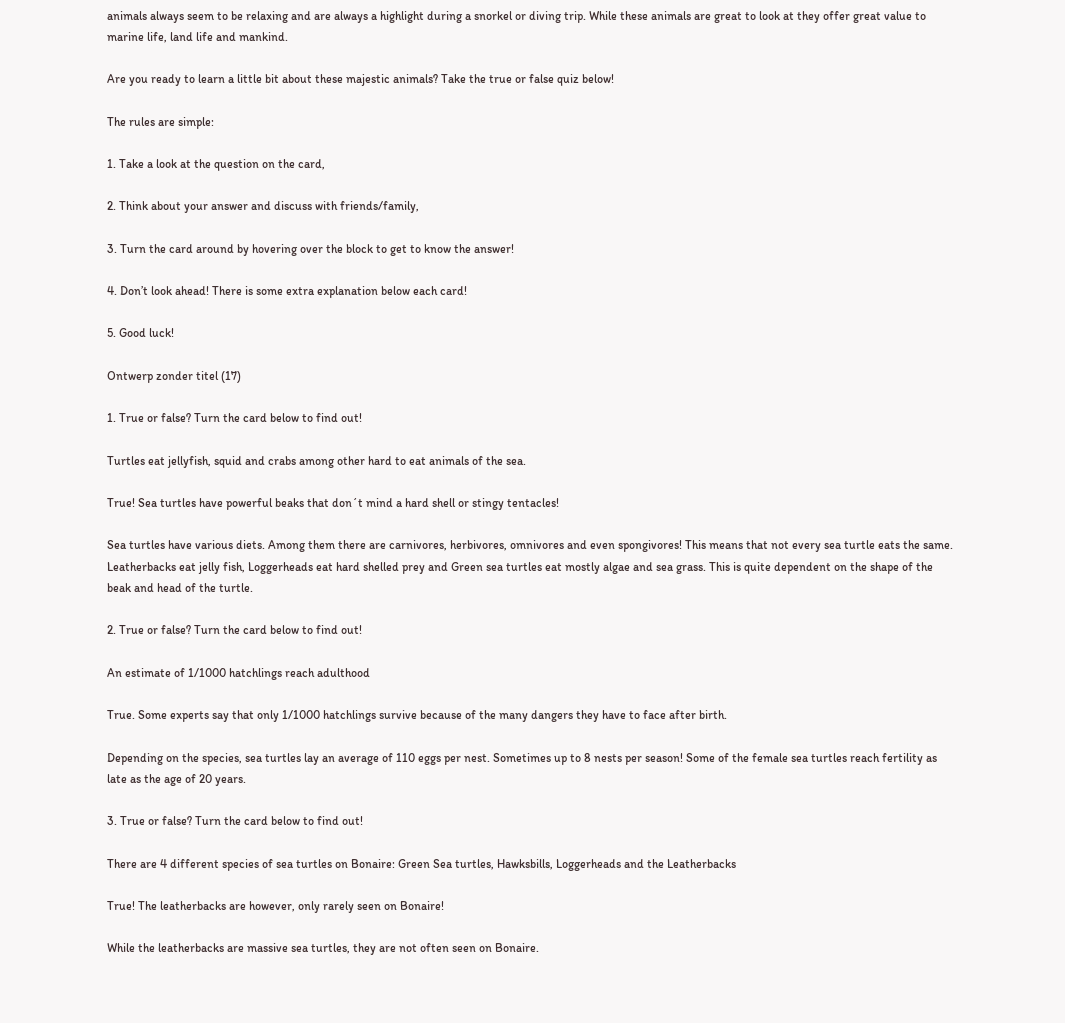animals always seem to be relaxing and are always a highlight during a snorkel or diving trip. While these animals are great to look at they offer great value to marine life, land life and mankind.

Are you ready to learn a little bit about these majestic animals? Take the true or false quiz below!

The rules are simple:

1. Take a look at the question on the card,

2. Think about your answer and discuss with friends/family,

3. Turn the card around by hovering over the block to get to know the answer!

4. Don’t look ahead! There is some extra explanation below each card!

5. Good luck!

Ontwerp zonder titel (17)

1. True or false? Turn the card below to find out!

Turtles eat jellyfish, squid and crabs among other hard to eat animals of the sea.

True! Sea turtles have powerful beaks that don´t mind a hard shell or stingy tentacles!

Sea turtles have various diets. Among them there are carnivores, herbivores, omnivores and even spongivores! This means that not every sea turtle eats the same. Leatherbacks eat jelly fish, Loggerheads eat hard shelled prey and Green sea turtles eat mostly algae and sea grass. This is quite dependent on the shape of the beak and head of the turtle.

2. True or false? Turn the card below to find out!

An estimate of 1/1000 hatchlings reach adulthood

True. Some experts say that only 1/1000 hatchlings survive because of the many dangers they have to face after birth.

Depending on the species, sea turtles lay an average of 110 eggs per nest. Sometimes up to 8 nests per season! Some of the female sea turtles reach fertility as late as the age of 20 years.

3. True or false? Turn the card below to find out!

There are 4 different species of sea turtles on Bonaire: Green Sea turtles, Hawksbills, Loggerheads and the Leatherbacks

True! The leatherbacks are however, only rarely seen on Bonaire!

While the leatherbacks are massive sea turtles, they are not often seen on Bonaire.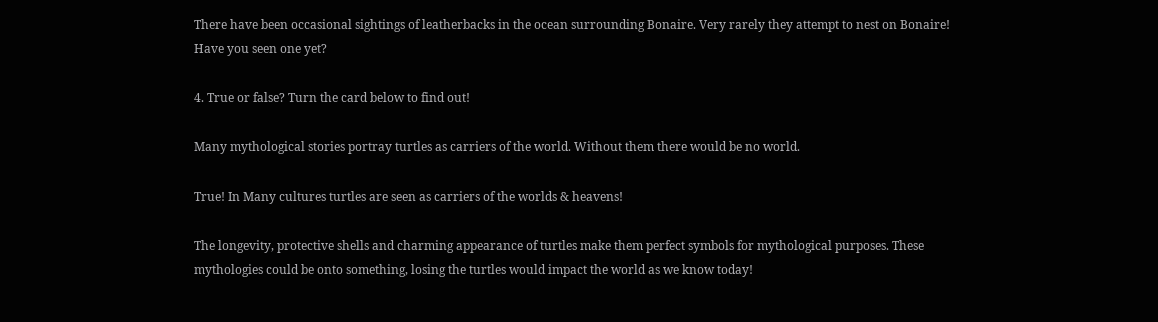There have been occasional sightings of leatherbacks in the ocean surrounding Bonaire. Very rarely they attempt to nest on Bonaire! Have you seen one yet?

4. True or false? Turn the card below to find out!

Many mythological stories portray turtles as carriers of the world. Without them there would be no world.

True! In Many cultures turtles are seen as carriers of the worlds & heavens!

The longevity, protective shells and charming appearance of turtles make them perfect symbols for mythological purposes. These mythologies could be onto something, losing the turtles would impact the world as we know today!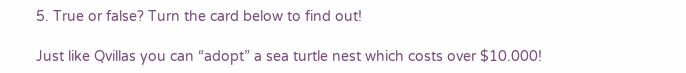5. True or false? Turn the card below to find out!

Just like Qvillas you can “adopt” a sea turtle nest which costs over $10.000!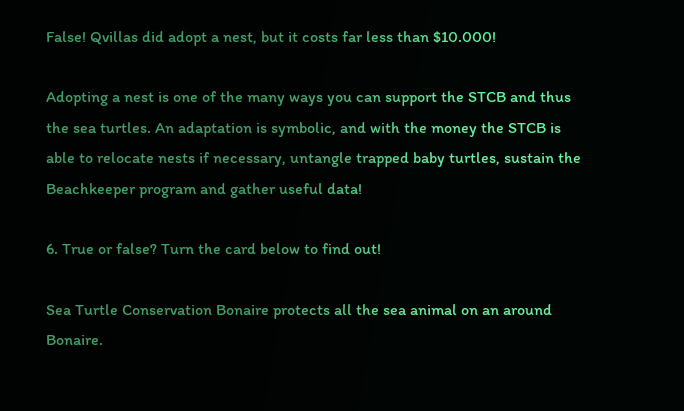False! Qvillas did adopt a nest, but it costs far less than $10.000!

Adopting a nest is one of the many ways you can support the STCB and thus the sea turtles. An adaptation is symbolic, and with the money the STCB is able to relocate nests if necessary, untangle trapped baby turtles, sustain the Beachkeeper program and gather useful data!

6. True or false? Turn the card below to find out!

Sea Turtle Conservation Bonaire protects all the sea animal on an around Bonaire.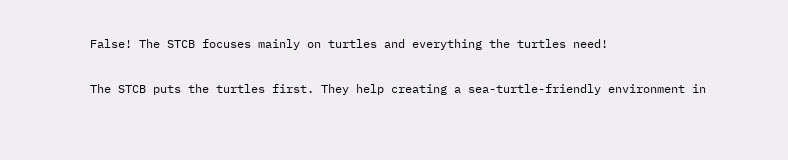False! The STCB focuses mainly on turtles and everything the turtles need!

The STCB puts the turtles first. They help creating a sea-turtle-friendly environment in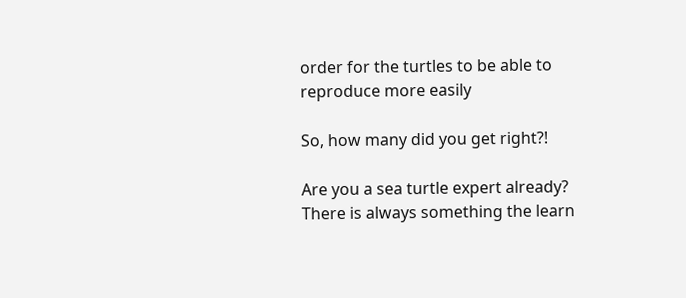order for the turtles to be able to reproduce more easily

So, how many did you get right?!

Are you a sea turtle expert already? There is always something the learn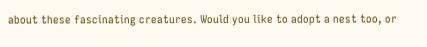about these fascinating creatures. Would you like to adopt a nest too, or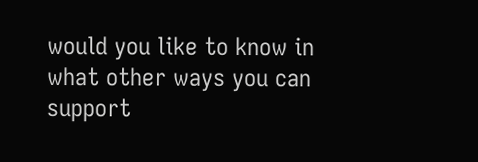would you like to know in what other ways you can support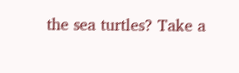the sea turtles? Take a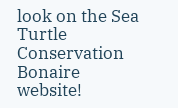look on the Sea Turtle Conservation Bonaire website!